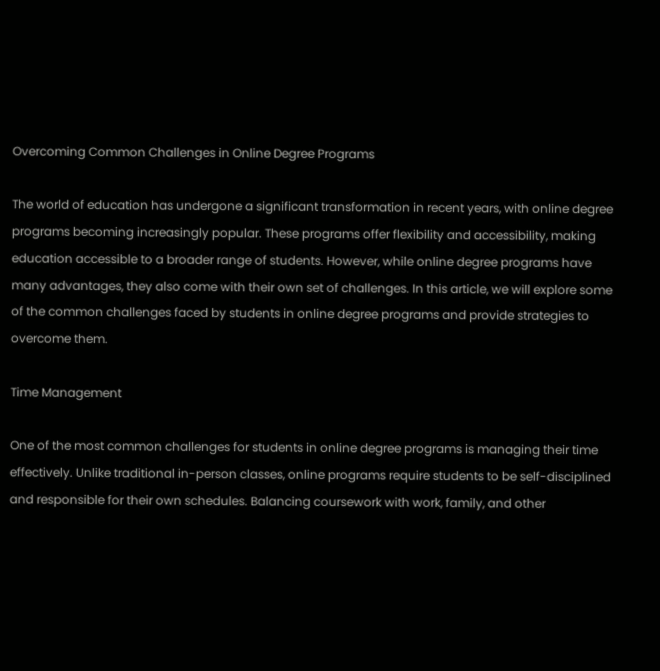Overcoming Common Challenges in Online Degree Programs

The world of education has undergone a significant transformation in recent years, with online degree programs becoming increasingly popular. These programs offer flexibility and accessibility, making education accessible to a broader range of students. However, while online degree programs have many advantages, they also come with their own set of challenges. In this article, we will explore some of the common challenges faced by students in online degree programs and provide strategies to overcome them.

Time Management

One of the most common challenges for students in online degree programs is managing their time effectively. Unlike traditional in-person classes, online programs require students to be self-disciplined and responsible for their own schedules. Balancing coursework with work, family, and other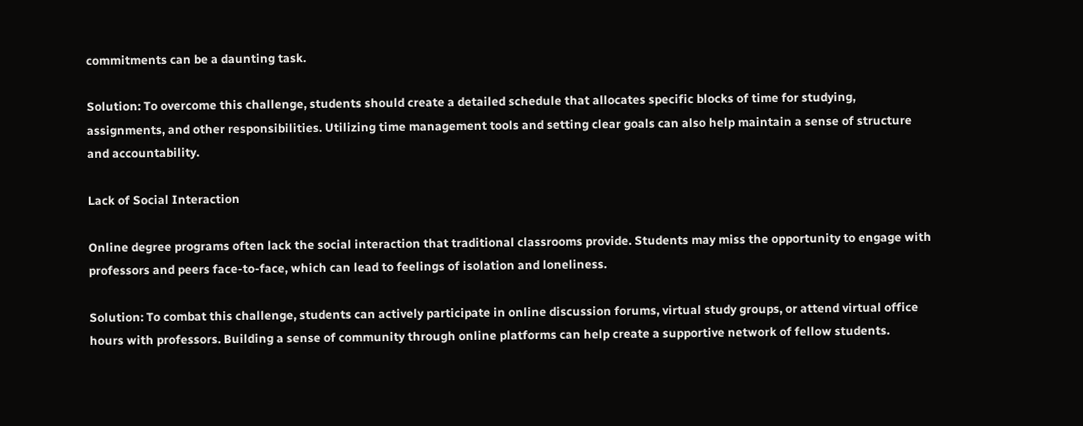commitments can be a daunting task.

Solution: To overcome this challenge, students should create a detailed schedule that allocates specific blocks of time for studying, assignments, and other responsibilities. Utilizing time management tools and setting clear goals can also help maintain a sense of structure and accountability.

Lack of Social Interaction

Online degree programs often lack the social interaction that traditional classrooms provide. Students may miss the opportunity to engage with professors and peers face-to-face, which can lead to feelings of isolation and loneliness.

Solution: To combat this challenge, students can actively participate in online discussion forums, virtual study groups, or attend virtual office hours with professors. Building a sense of community through online platforms can help create a supportive network of fellow students.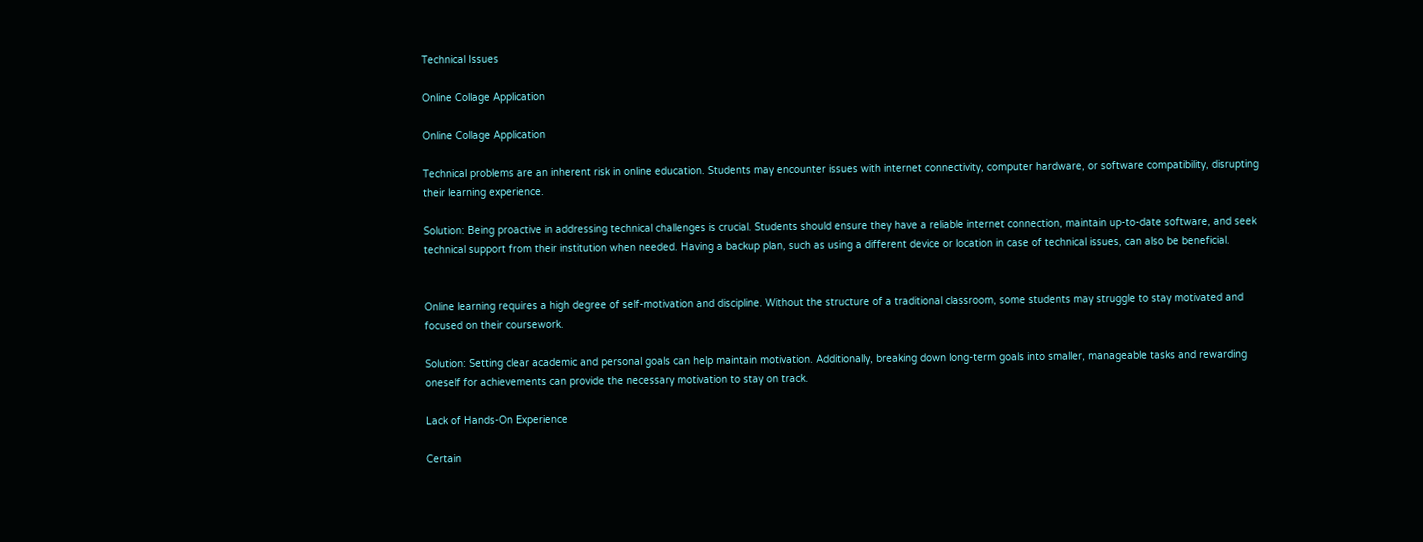Technical Issues

Online Collage Application

Online Collage Application

Technical problems are an inherent risk in online education. Students may encounter issues with internet connectivity, computer hardware, or software compatibility, disrupting their learning experience.

Solution: Being proactive in addressing technical challenges is crucial. Students should ensure they have a reliable internet connection, maintain up-to-date software, and seek technical support from their institution when needed. Having a backup plan, such as using a different device or location in case of technical issues, can also be beneficial.


Online learning requires a high degree of self-motivation and discipline. Without the structure of a traditional classroom, some students may struggle to stay motivated and focused on their coursework.

Solution: Setting clear academic and personal goals can help maintain motivation. Additionally, breaking down long-term goals into smaller, manageable tasks and rewarding oneself for achievements can provide the necessary motivation to stay on track.

Lack of Hands-On Experience

Certain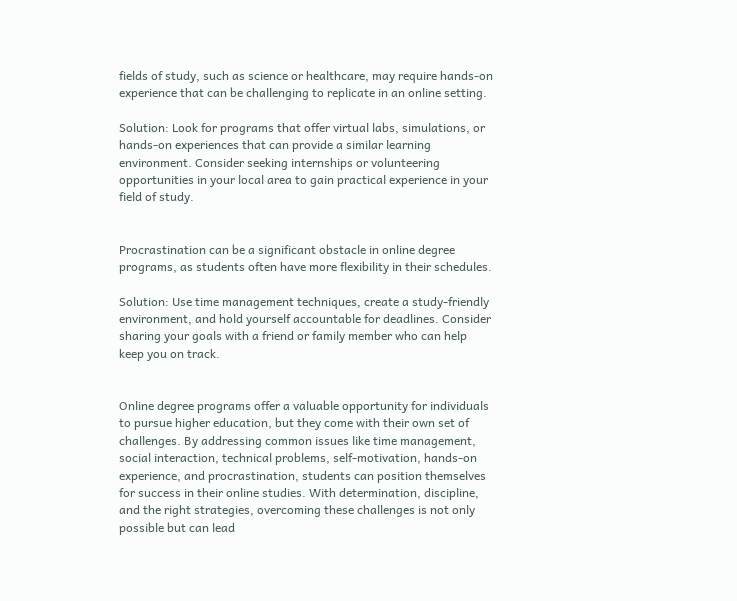fields of study, such as science or healthcare, may require hands-on experience that can be challenging to replicate in an online setting.

Solution: Look for programs that offer virtual labs, simulations, or hands-on experiences that can provide a similar learning environment. Consider seeking internships or volunteering opportunities in your local area to gain practical experience in your field of study.


Procrastination can be a significant obstacle in online degree programs, as students often have more flexibility in their schedules.

Solution: Use time management techniques, create a study-friendly environment, and hold yourself accountable for deadlines. Consider sharing your goals with a friend or family member who can help keep you on track.


Online degree programs offer a valuable opportunity for individuals to pursue higher education, but they come with their own set of challenges. By addressing common issues like time management, social interaction, technical problems, self-motivation, hands-on experience, and procrastination, students can position themselves for success in their online studies. With determination, discipline, and the right strategies, overcoming these challenges is not only possible but can lead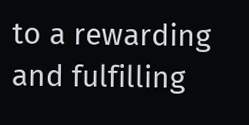to a rewarding and fulfilling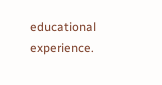educational experience.